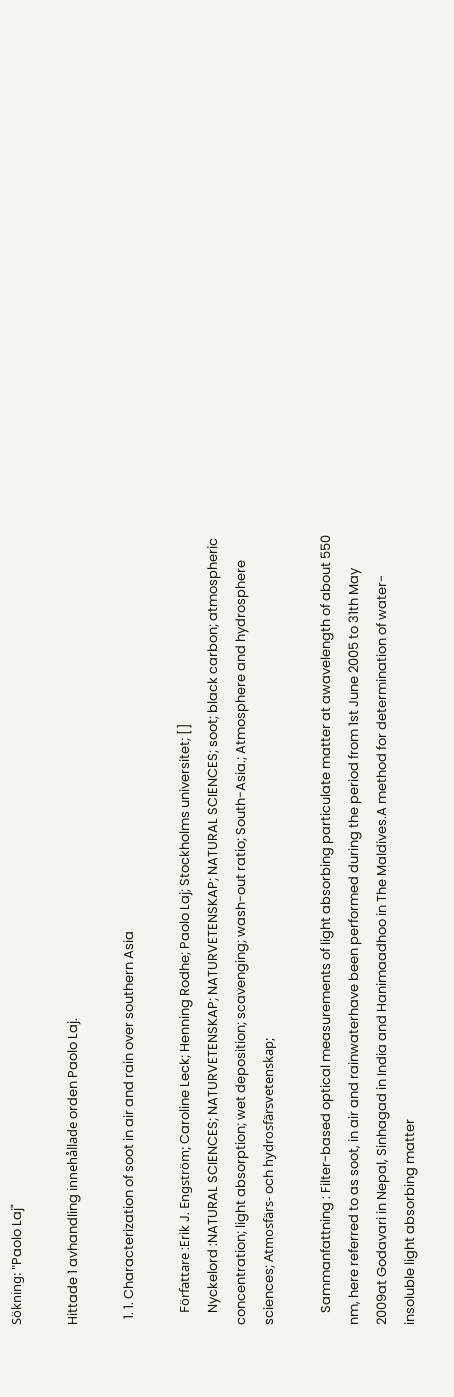Sökning: "Paolo Laj"

Hittade 1 avhandling innehållade orden Paolo Laj.

  1. 1. Characterization of soot in air and rain over southern Asia

    Författare :Erik J. Engström; Caroline Leck; Henning Rodhe; Paolo Laj; Stockholms universitet; []
    Nyckelord :NATURAL SCIENCES; NATURVETENSKAP; NATURVETENSKAP; NATURAL SCIENCES; soot; black carbon; atmospheric concentration; light absorption; wet deposition; scavenging; wash-out ratio; South-Asia.; Atmosphere and hydrosphere sciences; Atmosfärs- och hydrosfärsvetenskap;

    Sammanfattning : Filter-based optical measurements of light absorbing particulate matter at awavelength of about 550 nm, here referred to as soot, in air and rainwaterhave been performed during the period from 1st June 2005 to 31th May 2009at Godavari in Nepal, Sinhagad in India and Hanimaadhoo in The Maldives.A method for determination of water-insoluble light absorbing matter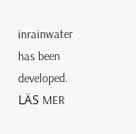inrainwater has been developed. LÄS MER